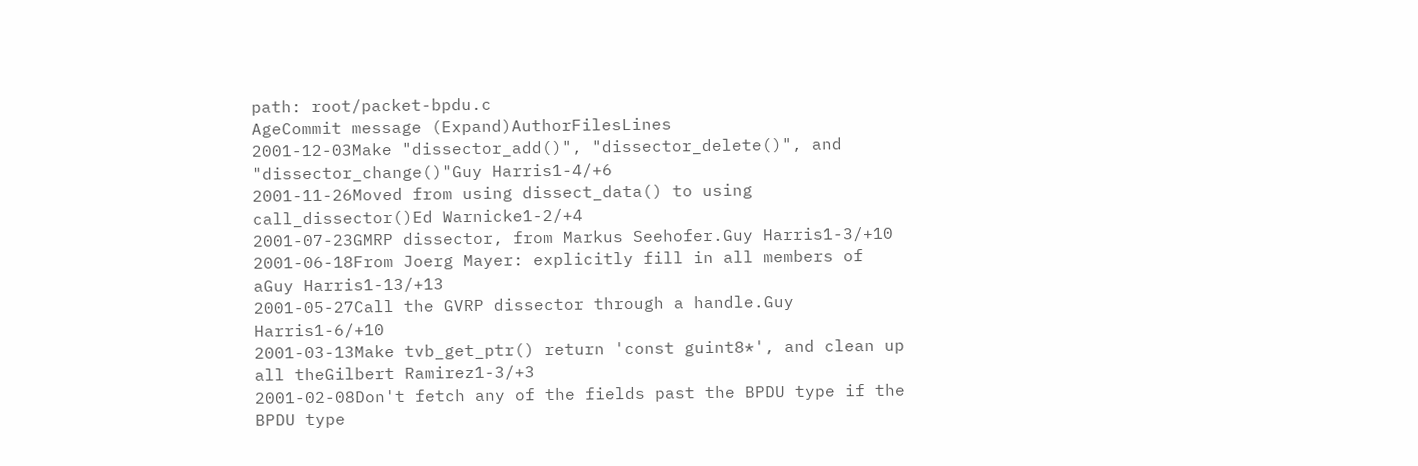path: root/packet-bpdu.c
AgeCommit message (Expand)AuthorFilesLines
2001-12-03Make "dissector_add()", "dissector_delete()", and "dissector_change()"Guy Harris1-4/+6
2001-11-26Moved from using dissect_data() to using call_dissector()Ed Warnicke1-2/+4
2001-07-23GMRP dissector, from Markus Seehofer.Guy Harris1-3/+10
2001-06-18From Joerg Mayer: explicitly fill in all members of aGuy Harris1-13/+13
2001-05-27Call the GVRP dissector through a handle.Guy Harris1-6/+10
2001-03-13Make tvb_get_ptr() return 'const guint8*', and clean up all theGilbert Ramirez1-3/+3
2001-02-08Don't fetch any of the fields past the BPDU type if the BPDU type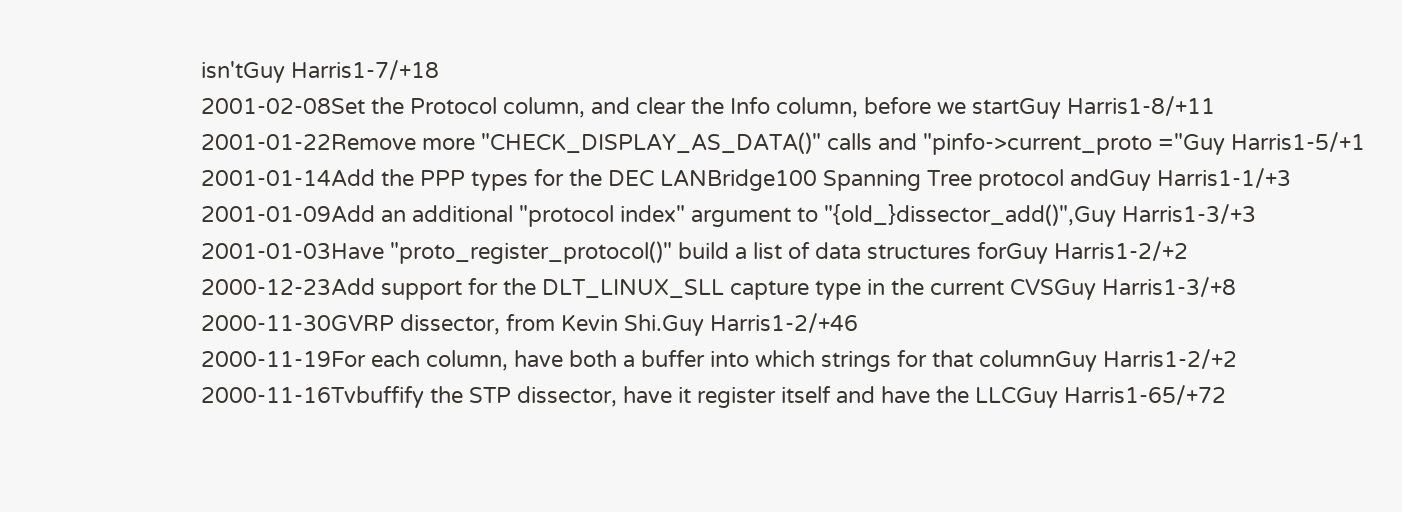isn'tGuy Harris1-7/+18
2001-02-08Set the Protocol column, and clear the Info column, before we startGuy Harris1-8/+11
2001-01-22Remove more "CHECK_DISPLAY_AS_DATA()" calls and "pinfo->current_proto ="Guy Harris1-5/+1
2001-01-14Add the PPP types for the DEC LANBridge100 Spanning Tree protocol andGuy Harris1-1/+3
2001-01-09Add an additional "protocol index" argument to "{old_}dissector_add()",Guy Harris1-3/+3
2001-01-03Have "proto_register_protocol()" build a list of data structures forGuy Harris1-2/+2
2000-12-23Add support for the DLT_LINUX_SLL capture type in the current CVSGuy Harris1-3/+8
2000-11-30GVRP dissector, from Kevin Shi.Guy Harris1-2/+46
2000-11-19For each column, have both a buffer into which strings for that columnGuy Harris1-2/+2
2000-11-16Tvbuffify the STP dissector, have it register itself and have the LLCGuy Harris1-65/+72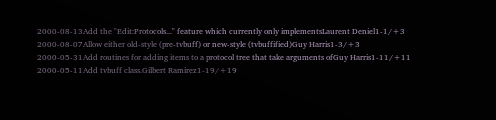2000-08-13Add the "Edit:Protocols..." feature which currently only implementsLaurent Deniel1-1/+3
2000-08-07Allow either old-style (pre-tvbuff) or new-style (tvbuffified)Guy Harris1-3/+3
2000-05-31Add routines for adding items to a protocol tree that take arguments ofGuy Harris1-11/+11
2000-05-11Add tvbuff class.Gilbert Ramirez1-19/+19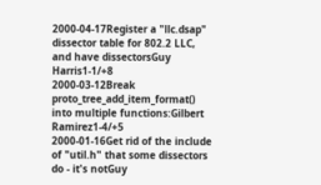2000-04-17Register a "llc.dsap" dissector table for 802.2 LLC, and have dissectorsGuy Harris1-1/+8
2000-03-12Break proto_tree_add_item_format() into multiple functions:Gilbert Ramirez1-4/+5
2000-01-16Get rid of the include of "util.h" that some dissectors do - it's notGuy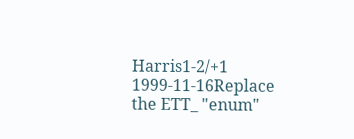Harris1-2/+1
1999-11-16Replace the ETT_ "enum"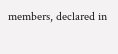members, declared in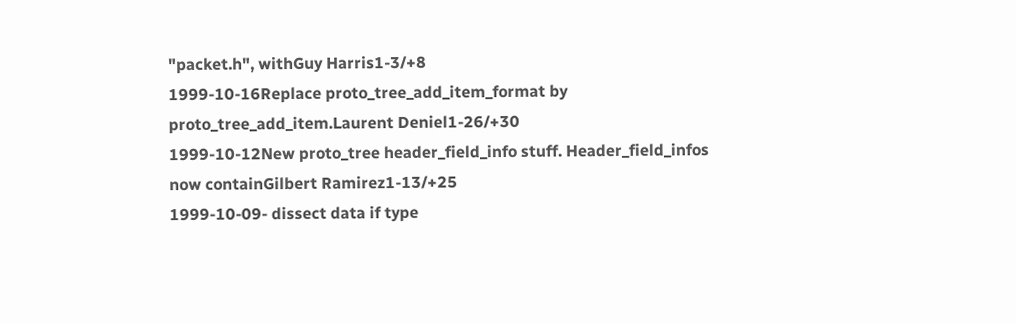"packet.h", withGuy Harris1-3/+8
1999-10-16Replace proto_tree_add_item_format by proto_tree_add_item.Laurent Deniel1-26/+30
1999-10-12New proto_tree header_field_info stuff. Header_field_infos now containGilbert Ramirez1-13/+25
1999-10-09- dissect data if type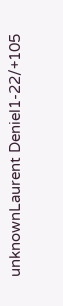unknownLaurent Deniel1-22/+105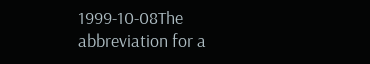1999-10-08The abbreviation for a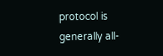protocol is generally all-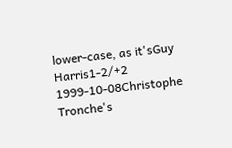lower-case, as it'sGuy Harris1-2/+2
1999-10-08Christophe Tronche's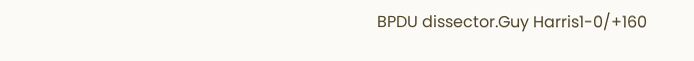BPDU dissector.Guy Harris1-0/+160